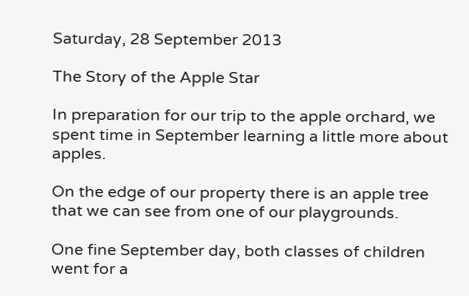Saturday, 28 September 2013

The Story of the Apple Star

In preparation for our trip to the apple orchard, we spent time in September learning a little more about apples.

On the edge of our property there is an apple tree that we can see from one of our playgrounds.

One fine September day, both classes of children went for a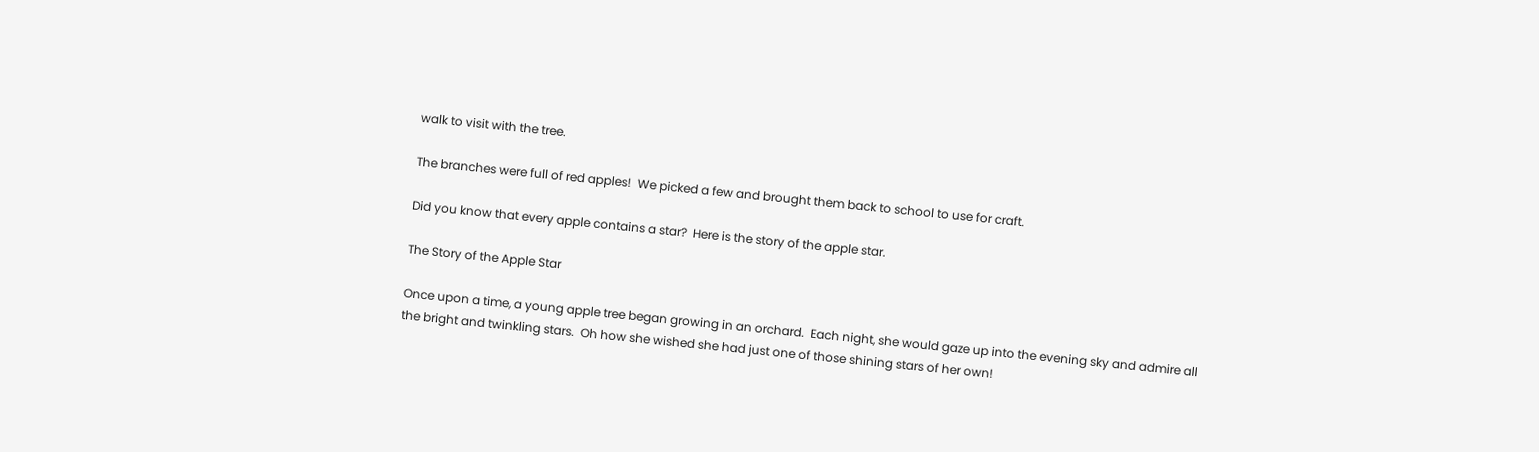walk to visit with the tree.

The branches were full of red apples!  We picked a few and brought them back to school to use for craft.

Did you know that every apple contains a star?  Here is the story of the apple star.

The Story of the Apple Star

Once upon a time, a young apple tree began growing in an orchard.  Each night, she would gaze up into the evening sky and admire all the bright and twinkling stars.  Oh how she wished she had just one of those shining stars of her own!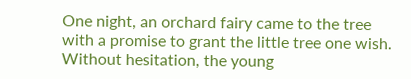One night, an orchard fairy came to the tree with a promise to grant the little tree one wish.  Without hesitation, the young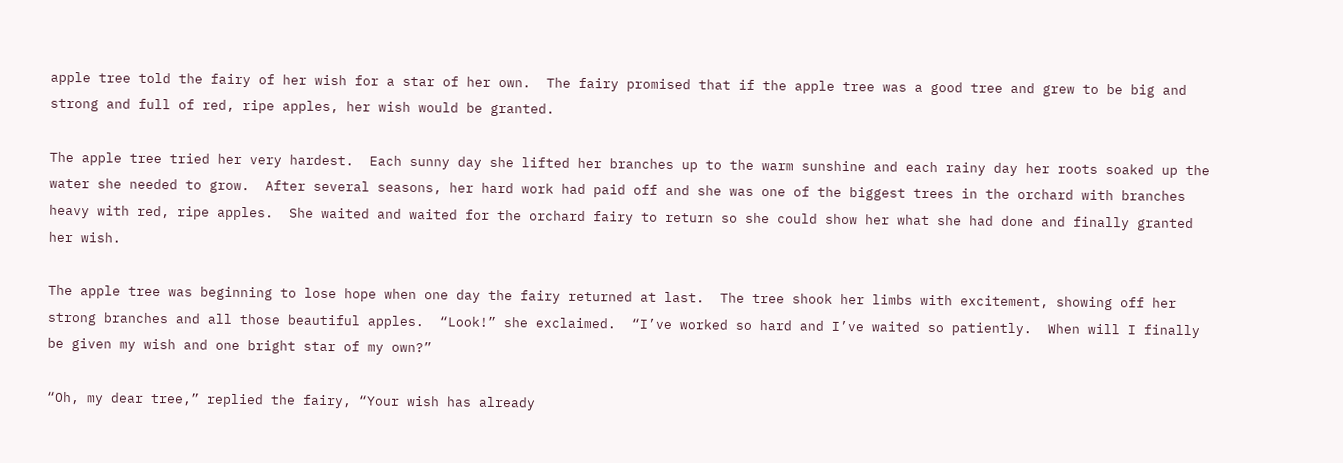apple tree told the fairy of her wish for a star of her own.  The fairy promised that if the apple tree was a good tree and grew to be big and strong and full of red, ripe apples, her wish would be granted.

The apple tree tried her very hardest.  Each sunny day she lifted her branches up to the warm sunshine and each rainy day her roots soaked up the water she needed to grow.  After several seasons, her hard work had paid off and she was one of the biggest trees in the orchard with branches heavy with red, ripe apples.  She waited and waited for the orchard fairy to return so she could show her what she had done and finally granted her wish.

The apple tree was beginning to lose hope when one day the fairy returned at last.  The tree shook her limbs with excitement, showing off her strong branches and all those beautiful apples.  “Look!” she exclaimed.  “I’ve worked so hard and I’ve waited so patiently.  When will I finally be given my wish and one bright star of my own?”

“Oh, my dear tree,” replied the fairy, “Your wish has already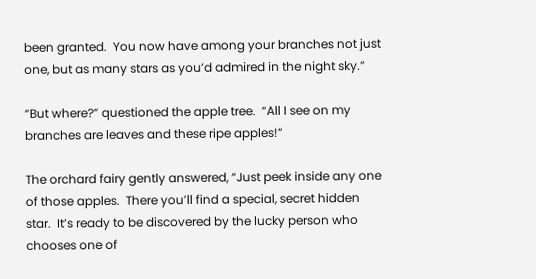been granted.  You now have among your branches not just one, but as many stars as you’d admired in the night sky.”

“But where?” questioned the apple tree.  “All I see on my branches are leaves and these ripe apples!”

The orchard fairy gently answered, “Just peek inside any one of those apples.  There you’ll find a special, secret hidden star.  It’s ready to be discovered by the lucky person who chooses one of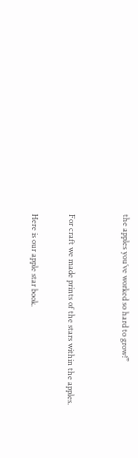the apples you’ve worked so hard to grow!”


For craft we made prints of the stars within the apples.

Here is our apple star book.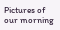Pictures of our morning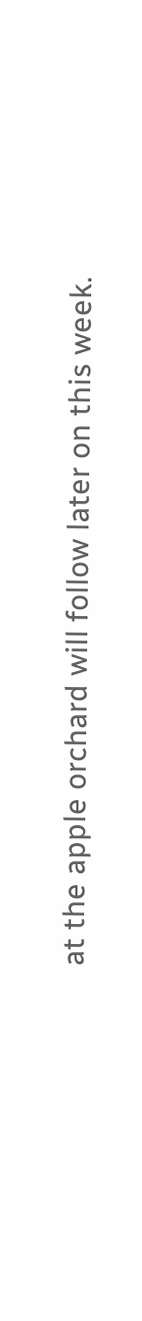at the apple orchard will follow later on this week.